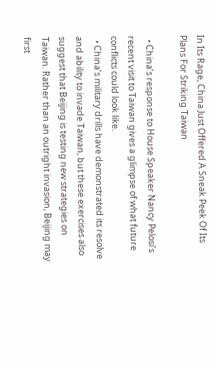In Its Rage, China Just Offered A Sneak Peek Of Its Plans For Striking Taiwan

  • China’s response to House Speaker Nancy Pelosi’s recent visit to Taiwan gives a glimpse of what future conflicts could look like.
  • China’s military drills have demonstrated its resolve and ability to invade Taiwan, but these exercises also suggest that Beijing is testing new strategies on Taiwan. Rather than an outright invasion, Beijing may first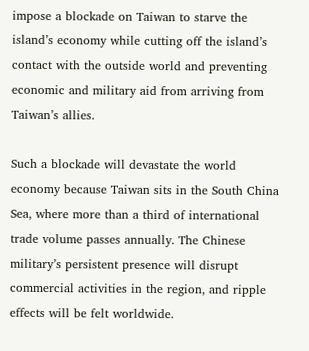impose a blockade on Taiwan to starve the island’s economy while cutting off the island’s contact with the outside world and preventing economic and military aid from arriving from Taiwan’s allies.

Such a blockade will devastate the world economy because Taiwan sits in the South China Sea, where more than a third of international trade volume passes annually. The Chinese military’s persistent presence will disrupt commercial activities in the region, and ripple effects will be felt worldwide.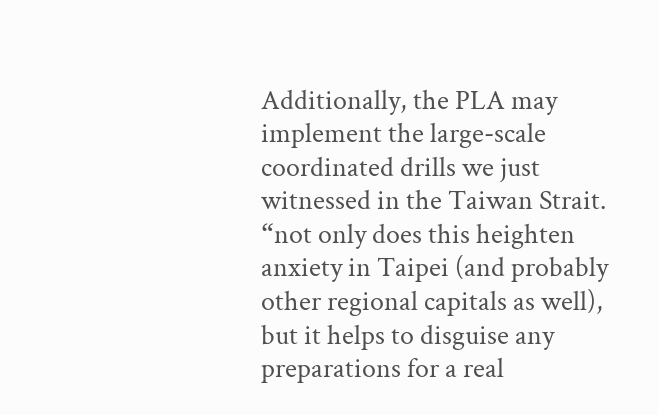Additionally, the PLA may implement the large-scale coordinated drills we just witnessed in the Taiwan Strait.   “not only does this heighten anxiety in Taipei (and probably other regional capitals as well), but it helps to disguise any preparations for a real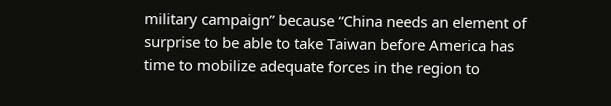military campaign” because “China needs an element of surprise to be able to take Taiwan before America has time to mobilize adequate forces in the region to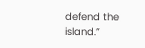defend the island.”